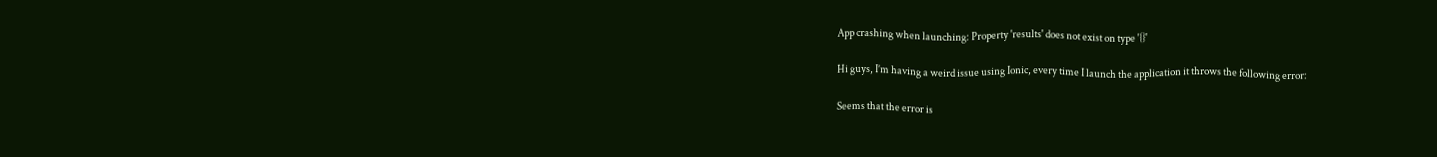App crashing when launching: Property 'results' does not exist on type '{}'

Hi guys, I’m having a weird issue using Ionic, every time I launch the application it throws the following error:

Seems that the error is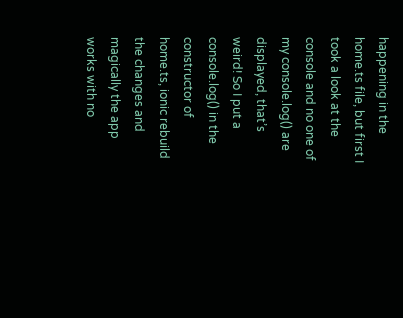happening in the home.ts file, but first I took a look at the console and no one of my console.log() are displayed, that’s weird! So I put a console.log() in the constructor of home.ts, ionic rebuild the changes and magically the app works with no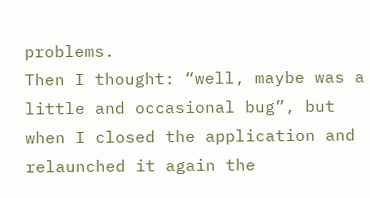problems.
Then I thought: “well, maybe was a little and occasional bug”, but when I closed the application and relaunched it again the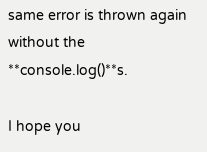same error is thrown again without the **console.log()**s.

I hope you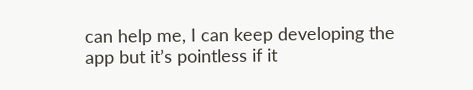can help me, I can keep developing the app but it’s pointless if it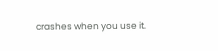crashes when you use it.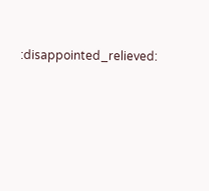:disappointed_relieved: